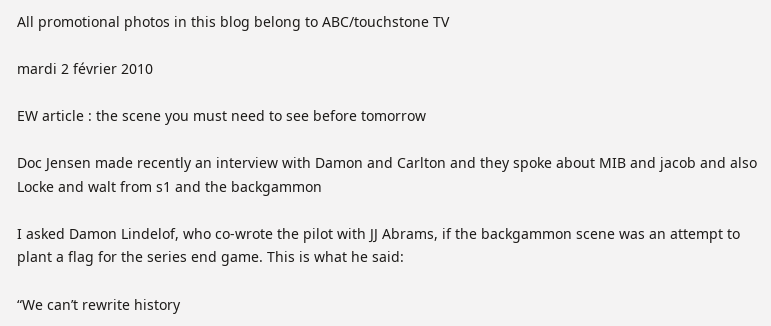All promotional photos in this blog belong to ABC/touchstone TV

mardi 2 février 2010

EW article : the scene you must need to see before tomorrow

Doc Jensen made recently an interview with Damon and Carlton and they spoke about MIB and jacob and also Locke and walt from s1 and the backgammon

I asked Damon Lindelof, who co-wrote the pilot with JJ Abrams, if the backgammon scene was an attempt to plant a flag for the series end game. This is what he said:

“We can’t rewrite history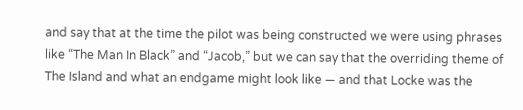and say that at the time the pilot was being constructed we were using phrases like “The Man In Black” and “Jacob,” but we can say that the overriding theme of The Island and what an endgame might look like — and that Locke was the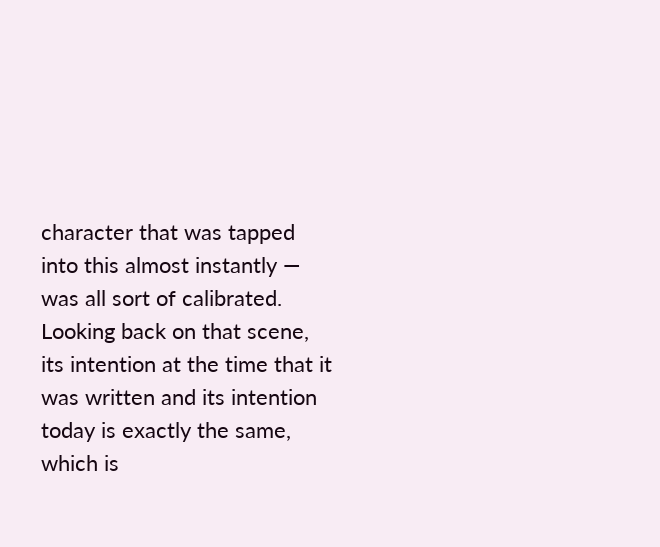character that was tapped into this almost instantly — was all sort of calibrated. Looking back on that scene, its intention at the time that it was written and its intention today is exactly the same, which is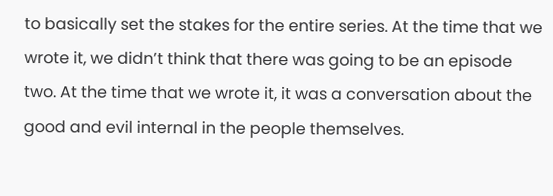to basically set the stakes for the entire series. At the time that we wrote it, we didn’t think that there was going to be an episode two. At the time that we wrote it, it was a conversation about the good and evil internal in the people themselves.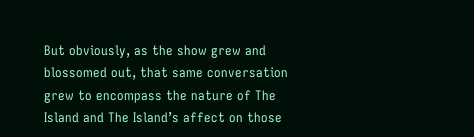But obviously, as the show grew and blossomed out, that same conversation grew to encompass the nature of The Island and The Island’s affect on those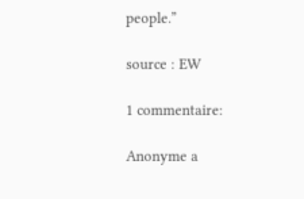people.”

source : EW

1 commentaire:

Anonyme a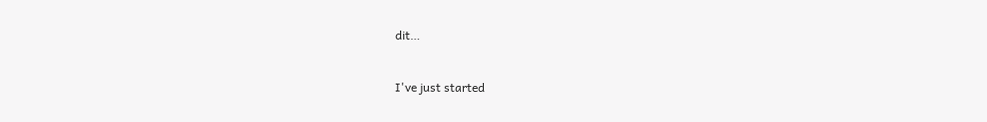dit…


I've just started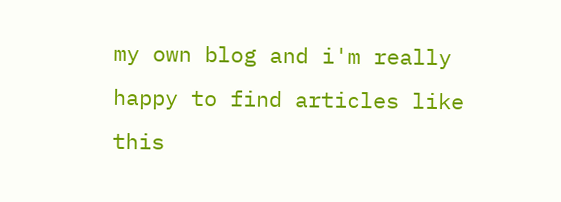my own blog and i'm really happy to find articles like this